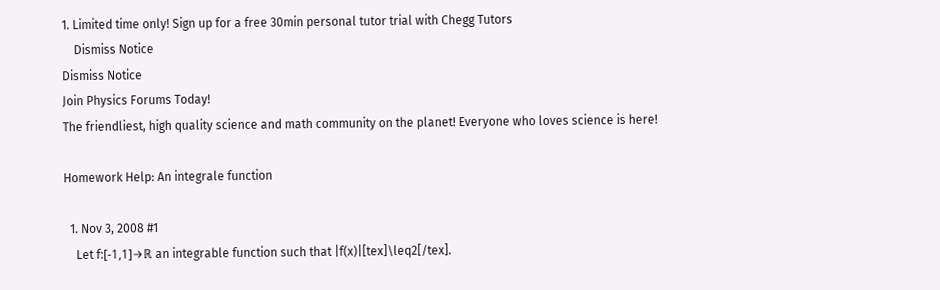1. Limited time only! Sign up for a free 30min personal tutor trial with Chegg Tutors
    Dismiss Notice
Dismiss Notice
Join Physics Forums Today!
The friendliest, high quality science and math community on the planet! Everyone who loves science is here!

Homework Help: An integrale function

  1. Nov 3, 2008 #1
    Let f:[-1,1]→ℝ an integrable function such that |f(x)|[tex]\leq2[/tex].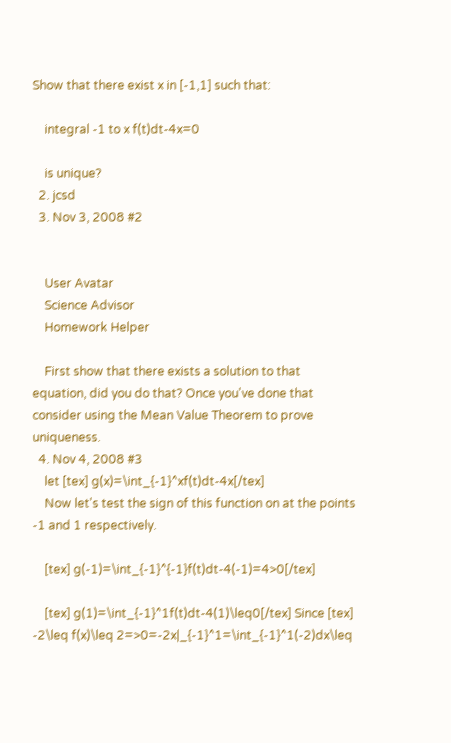Show that there exist x in [-1,1] such that:

    integral -1 to x f(t)dt-4x=0

    is unique?
  2. jcsd
  3. Nov 3, 2008 #2


    User Avatar
    Science Advisor
    Homework Helper

    First show that there exists a solution to that equation, did you do that? Once you've done that consider using the Mean Value Theorem to prove uniqueness.
  4. Nov 4, 2008 #3
    let [tex] g(x)=\int_{-1}^xf(t)dt-4x[/tex]
    Now let's test the sign of this function on at the points -1 and 1 respectively.

    [tex] g(-1)=\int_{-1}^{-1}f(t)dt-4(-1)=4>0[/tex]

    [tex] g(1)=\int_{-1}^1f(t)dt-4(1)\leq0[/tex] Since [tex] -2\leq f(x)\leq 2=>0=-2x|_{-1}^1=\int_{-1}^1(-2)dx\leq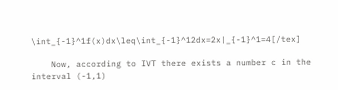\int_{-1}^1f(x)dx\leq\int_{-1}^12dx=2x|_{-1}^1=4[/tex]

    Now, according to IVT there exists a number c in the interval (-1,1)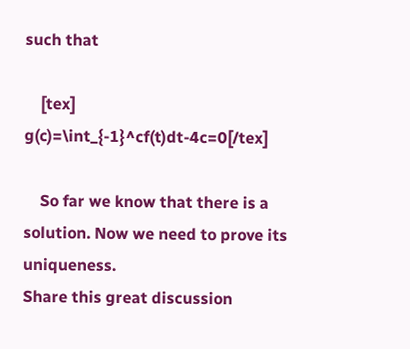such that

    [tex] g(c)=\int_{-1}^cf(t)dt-4c=0[/tex]

    So far we know that there is a solution. Now we need to prove its uniqueness.
Share this great discussion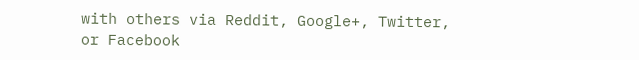with others via Reddit, Google+, Twitter, or Facebook